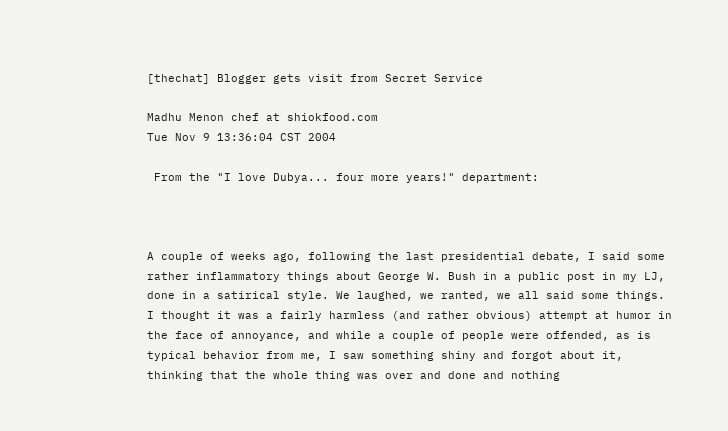[thechat] Blogger gets visit from Secret Service

Madhu Menon chef at shiokfood.com
Tue Nov 9 13:36:04 CST 2004

 From the "I love Dubya... four more years!" department:



A couple of weeks ago, following the last presidential debate, I said some
rather inflammatory things about George W. Bush in a public post in my LJ,
done in a satirical style. We laughed, we ranted, we all said some things.
I thought it was a fairly harmless (and rather obvious) attempt at humor in
the face of annoyance, and while a couple of people were offended, as is
typical behavior from me, I saw something shiny and forgot about it,
thinking that the whole thing was over and done and nothing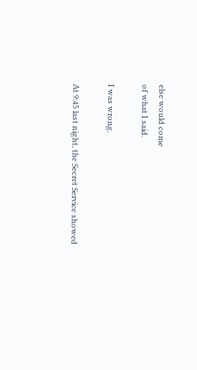else would come
of what I said.

I was wrong.

At 9:45 last night, the Secret Service showed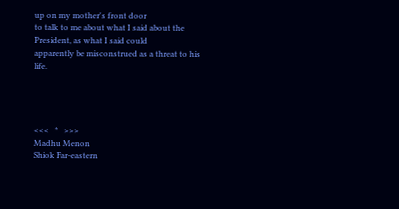up on my mother's front door
to talk to me about what I said about the President, as what I said could
apparently be misconstrued as a threat to his life.




<<<   *   >>>
Madhu Menon
Shiok Far-eastern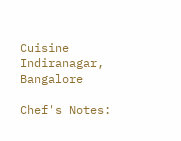Cuisine
Indiranagar, Bangalore

Chef's Notes: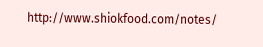http://www.shiokfood.com/notes/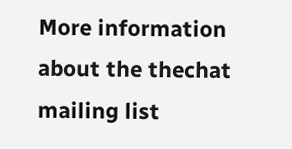More information about the thechat mailing list